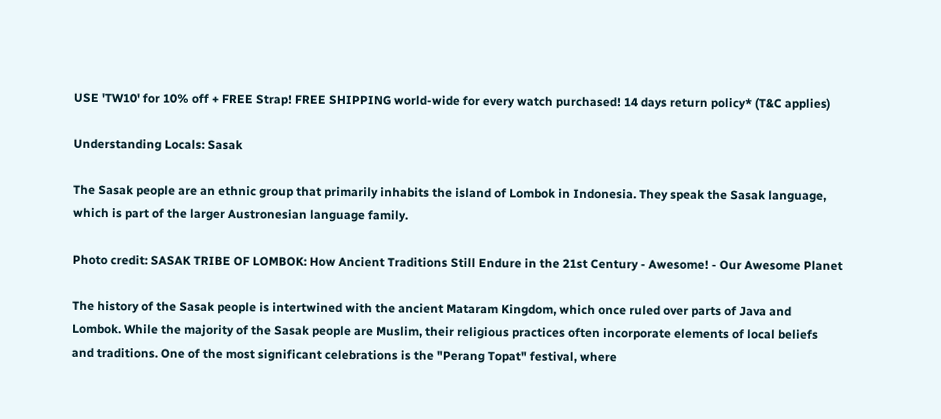USE 'TW10' for 10% off + FREE Strap! FREE SHIPPING world-wide for every watch purchased! 14 days return policy* (T&C applies)

Understanding Locals: Sasak

The Sasak people are an ethnic group that primarily inhabits the island of Lombok in Indonesia. They speak the Sasak language, which is part of the larger Austronesian language family.

Photo credit: SASAK TRIBE OF LOMBOK: How Ancient Traditions Still Endure in the 21st Century - Awesome! - Our Awesome Planet

The history of the Sasak people is intertwined with the ancient Mataram Kingdom, which once ruled over parts of Java and Lombok. While the majority of the Sasak people are Muslim, their religious practices often incorporate elements of local beliefs and traditions. One of the most significant celebrations is the "Perang Topat" festival, where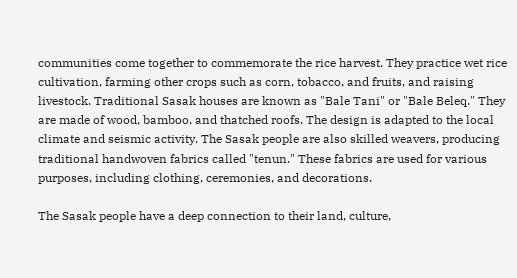communities come together to commemorate the rice harvest. They practice wet rice cultivation, farming other crops such as corn, tobacco, and fruits, and raising livestock. Traditional Sasak houses are known as "Bale Tani" or "Bale Beleq." They are made of wood, bamboo, and thatched roofs. The design is adapted to the local climate and seismic activity. The Sasak people are also skilled weavers, producing traditional handwoven fabrics called "tenun." These fabrics are used for various purposes, including clothing, ceremonies, and decorations.

The Sasak people have a deep connection to their land, culture,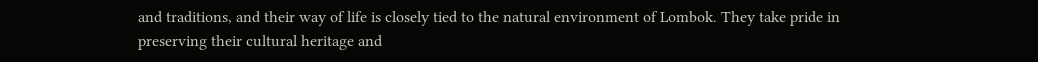and traditions, and their way of life is closely tied to the natural environment of Lombok. They take pride in preserving their cultural heritage and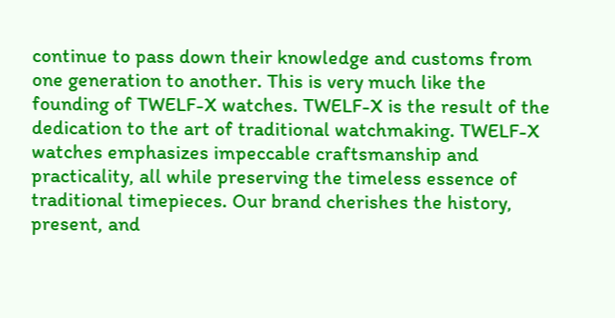continue to pass down their knowledge and customs from one generation to another. This is very much like the founding of TWELF-X watches. TWELF-X is the result of the dedication to the art of traditional watchmaking. TWELF-X watches emphasizes impeccable craftsmanship and practicality, all while preserving the timeless essence of traditional timepieces. Our brand cherishes the history, present, and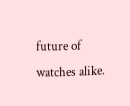future of watches alike.